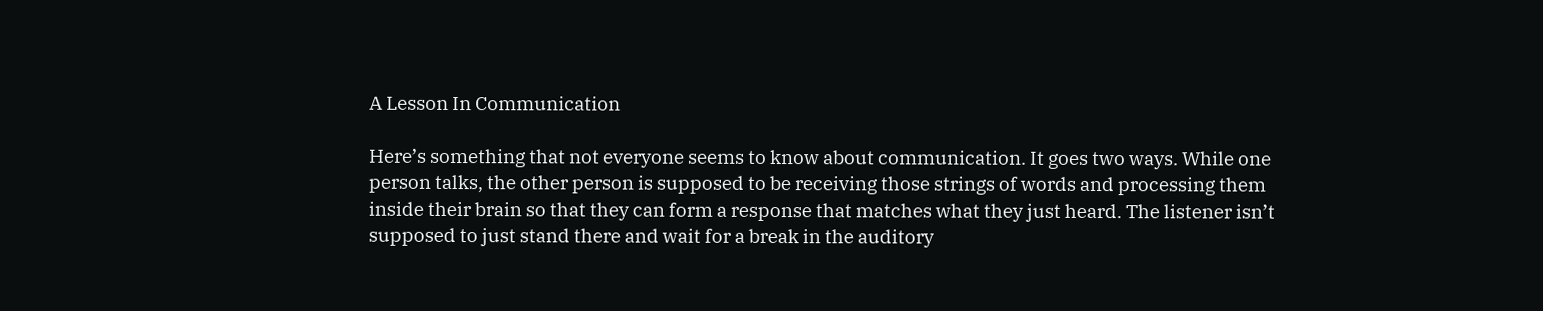A Lesson In Communication

Here’s something that not everyone seems to know about communication. It goes two ways. While one person talks, the other person is supposed to be receiving those strings of words and processing them inside their brain so that they can form a response that matches what they just heard. The listener isn’t supposed to just stand there and wait for a break in the auditory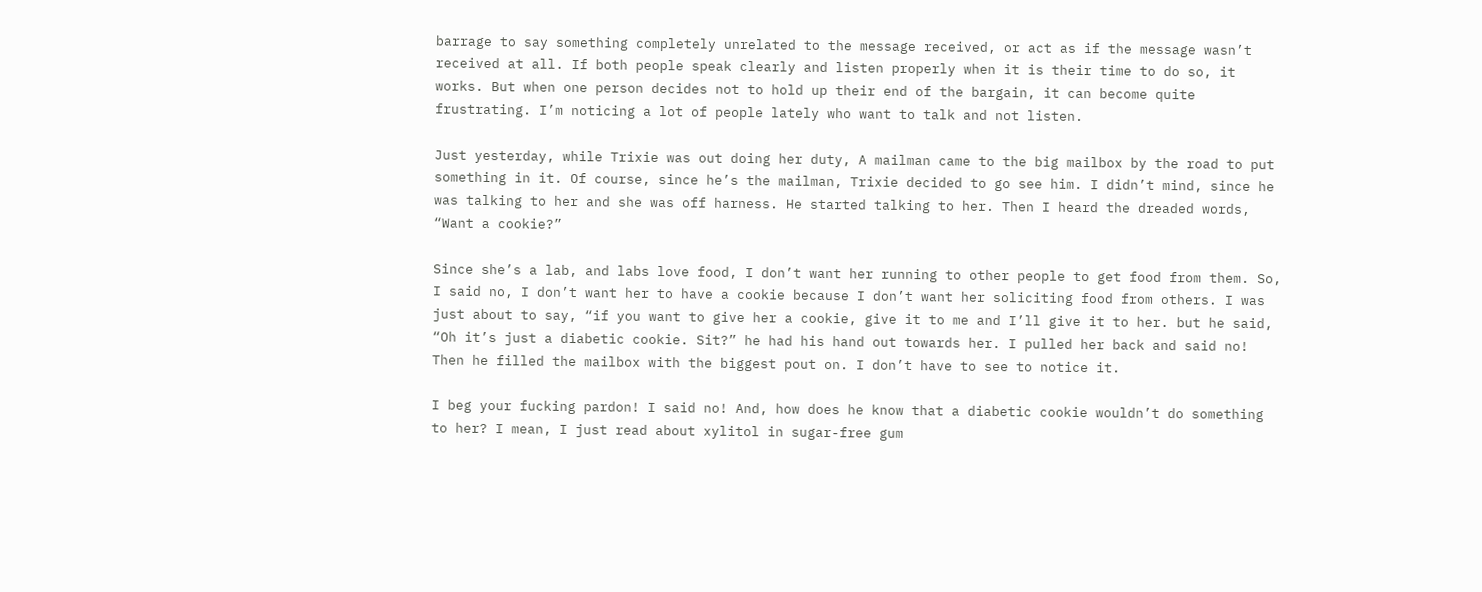barrage to say something completely unrelated to the message received, or act as if the message wasn’t received at all. If both people speak clearly and listen properly when it is their time to do so, it works. But when one person decides not to hold up their end of the bargain, it can become quite frustrating. I’m noticing a lot of people lately who want to talk and not listen.

Just yesterday, while Trixie was out doing her duty, A mailman came to the big mailbox by the road to put something in it. Of course, since he’s the mailman, Trixie decided to go see him. I didn’t mind, since he was talking to her and she was off harness. He started talking to her. Then I heard the dreaded words, “Want a cookie?”

Since she’s a lab, and labs love food, I don’t want her running to other people to get food from them. So, I said no, I don’t want her to have a cookie because I don’t want her soliciting food from others. I was just about to say, “if you want to give her a cookie, give it to me and I’ll give it to her. but he said, “Oh it’s just a diabetic cookie. Sit?” he had his hand out towards her. I pulled her back and said no! Then he filled the mailbox with the biggest pout on. I don’t have to see to notice it.

I beg your fucking pardon! I said no! And, how does he know that a diabetic cookie wouldn’t do something to her? I mean, I just read about xylitol in sugar-free gum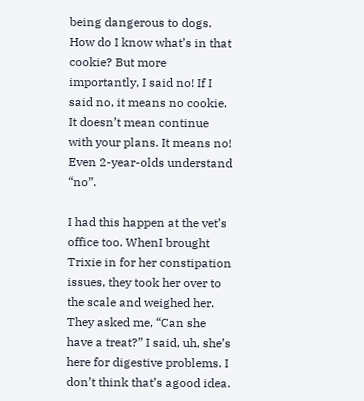being dangerous to dogs. How do I know what’s in that cookie? But more importantly, I said no! If I said no, it means no cookie. It doesn’t mean continue with your plans. It means no! Even 2-year-olds understand “no”.

I had this happen at the vet’s office too. WhenI brought Trixie in for her constipation issues, they took her over to the scale and weighed her. They asked me, “Can she have a treat?” I said, uh, she’s here for digestive problems. I don’t think that’s agood idea.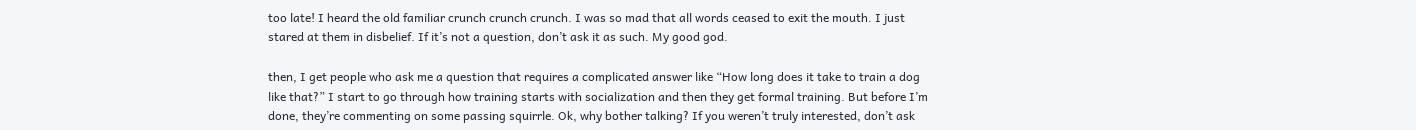too late! I heard the old familiar crunch crunch crunch. I was so mad that all words ceased to exit the mouth. I just stared at them in disbelief. If it’s not a question, don’t ask it as such. My good god.

then, I get people who ask me a question that requires a complicated answer like “How long does it take to train a dog like that?” I start to go through how training starts with socialization and then they get formal training. But before I’m done, they’re commenting on some passing squirrle. Ok, why bother talking? If you weren’t truly interested, don’t ask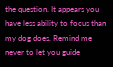the question. It appears you have less ability to focus than my dog does. Remind me never to let you guide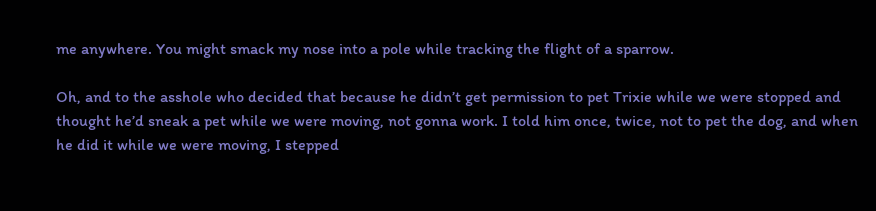me anywhere. You might smack my nose into a pole while tracking the flight of a sparrow.

Oh, and to the asshole who decided that because he didn’t get permission to pet Trixie while we were stopped and thought he’d sneak a pet while we were moving, not gonna work. I told him once, twice, not to pet the dog, and when he did it while we were moving, I stepped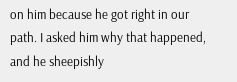on him because he got right in our path. I asked him why that happened, and he sheepishly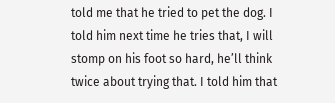told me that he tried to pet the dog. I told him next time he tries that, I will stomp on his foot so hard, he’ll think twice about trying that. I told him that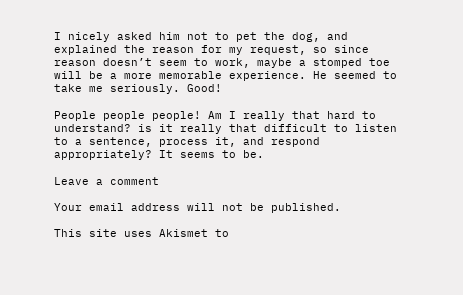I nicely asked him not to pet the dog, and explained the reason for my request, so since reason doesn’t seem to work, maybe a stomped toe will be a more memorable experience. He seemed to take me seriously. Good!

People people people! Am I really that hard to understand? is it really that difficult to listen to a sentence, process it, and respond appropriately? It seems to be.

Leave a comment

Your email address will not be published.

This site uses Akismet to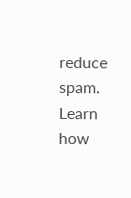reduce spam. Learn how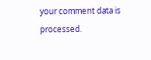your comment data is processed.